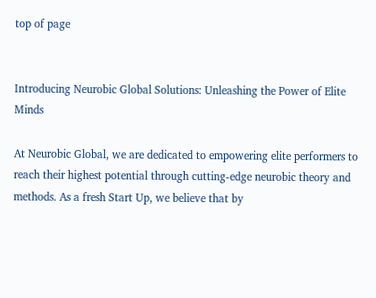top of page


Introducing Neurobic Global Solutions: Unleashing the Power of Elite Minds

At Neurobic Global, we are dedicated to empowering elite performers to reach their highest potential through cutting-edge neurobic theory and methods. As a fresh Start Up, we believe that by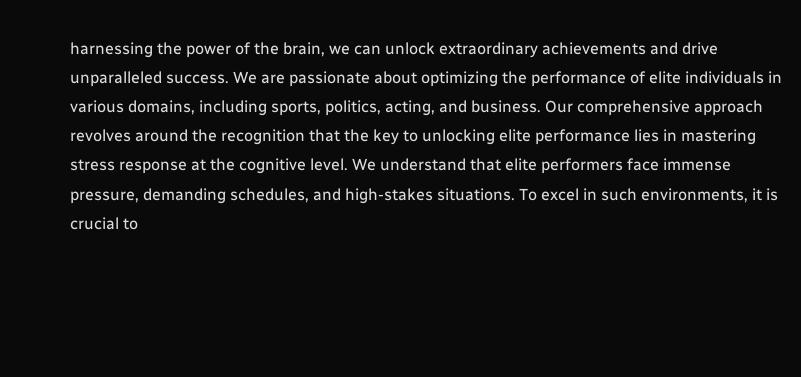harnessing the power of the brain, we can unlock extraordinary achievements and drive unparalleled success. We are passionate about optimizing the performance of elite individuals in various domains, including sports, politics, acting, and business. Our comprehensive approach revolves around the recognition that the key to unlocking elite performance lies in mastering stress response at the cognitive level. We understand that elite performers face immense pressure, demanding schedules, and high-stakes situations. To excel in such environments, it is crucial to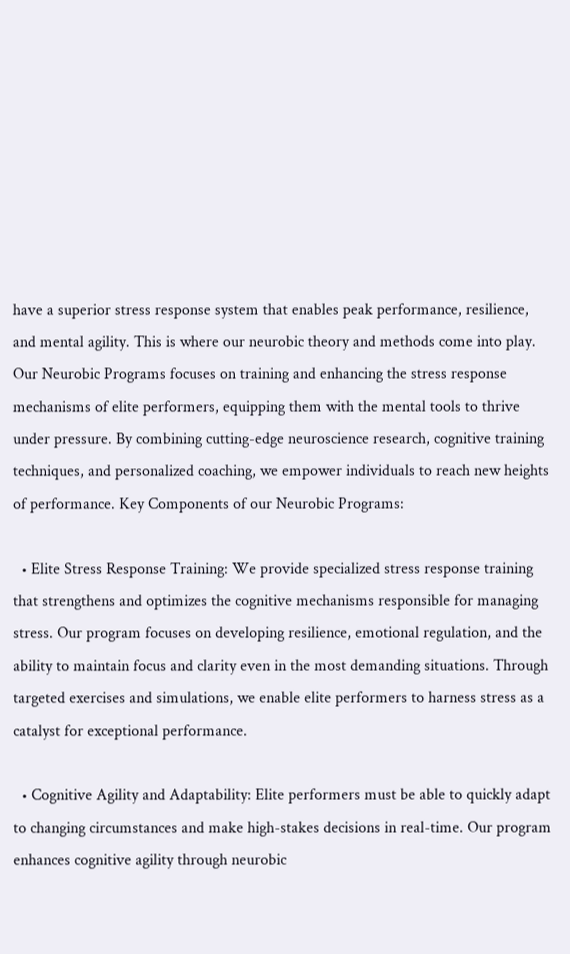have a superior stress response system that enables peak performance, resilience, and mental agility. This is where our neurobic theory and methods come into play. Our Neurobic Programs focuses on training and enhancing the stress response mechanisms of elite performers, equipping them with the mental tools to thrive under pressure. By combining cutting-edge neuroscience research, cognitive training techniques, and personalized coaching, we empower individuals to reach new heights of performance. Key Components of our Neurobic Programs:

  • Elite Stress Response Training: We provide specialized stress response training that strengthens and optimizes the cognitive mechanisms responsible for managing stress. Our program focuses on developing resilience, emotional regulation, and the ability to maintain focus and clarity even in the most demanding situations. Through targeted exercises and simulations, we enable elite performers to harness stress as a catalyst for exceptional performance.

  • Cognitive Agility and Adaptability: Elite performers must be able to quickly adapt to changing circumstances and make high-stakes decisions in real-time. Our program enhances cognitive agility through neurobic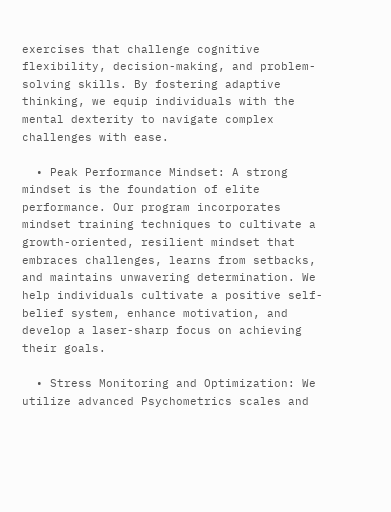exercises that challenge cognitive flexibility, decision-making, and problem-solving skills. By fostering adaptive thinking, we equip individuals with the mental dexterity to navigate complex challenges with ease.

  • Peak Performance Mindset: A strong mindset is the foundation of elite performance. Our program incorporates mindset training techniques to cultivate a growth-oriented, resilient mindset that embraces challenges, learns from setbacks, and maintains unwavering determination. We help individuals cultivate a positive self-belief system, enhance motivation, and develop a laser-sharp focus on achieving their goals.

  • Stress Monitoring and Optimization: We utilize advanced Psychometrics scales and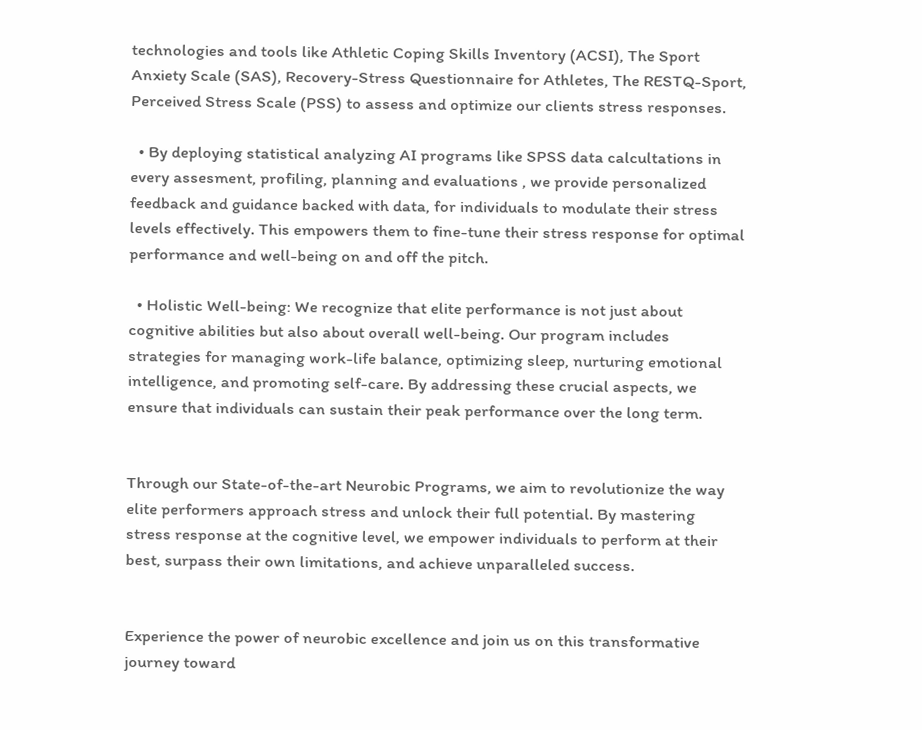technologies and tools like Athletic Coping Skills Inventory (ACSI), The Sport Anxiety Scale (SAS), Recovery-Stress Questionnaire for Athletes, The RESTQ-Sport, Perceived Stress Scale (PSS) to assess and optimize our clients stress responses.

  • By deploying statistical analyzing AI programs like SPSS data calcultations in every assesment, profiling, planning and evaluations , we provide personalized feedback and guidance backed with data, for individuals to modulate their stress levels effectively. This empowers them to fine-tune their stress response for optimal performance and well-being on and off the pitch.

  • Holistic Well-being: We recognize that elite performance is not just about cognitive abilities but also about overall well-being. Our program includes strategies for managing work-life balance, optimizing sleep, nurturing emotional intelligence, and promoting self-care. By addressing these crucial aspects, we ensure that individuals can sustain their peak performance over the long term.


Through our State-of-the-art Neurobic Programs, we aim to revolutionize the way elite performers approach stress and unlock their full potential. By mastering stress response at the cognitive level, we empower individuals to perform at their best, surpass their own limitations, and achieve unparalleled success.


Experience the power of neurobic excellence and join us on this transformative journey toward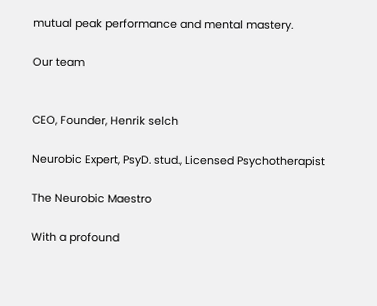mutual peak performance and mental mastery.

Our team


CEO, Founder, Henrik selch

Neurobic Expert, PsyD. stud., Licensed Psychotherapist

The Neurobic Maestro

With a profound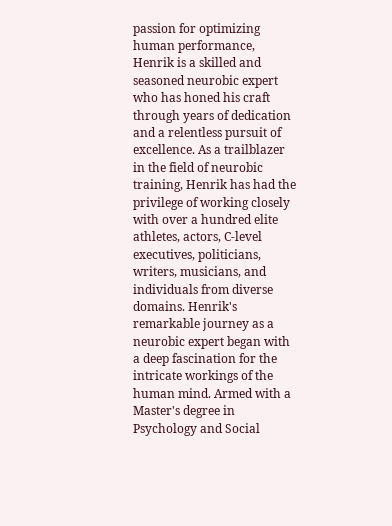passion for optimizing human performance, Henrik is a skilled and seasoned neurobic expert who has honed his craft through years of dedication and a relentless pursuit of excellence. As a trailblazer in the field of neurobic training, Henrik has had the privilege of working closely with over a hundred elite athletes, actors, C-level executives, politicians, writers, musicians, and individuals from diverse domains. Henrik's remarkable journey as a neurobic expert began with a deep fascination for the intricate workings of the human mind. Armed with a Master's degree in Psychology and Social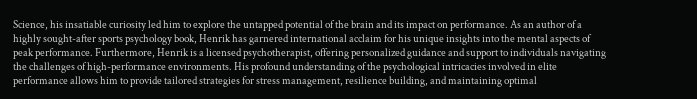Science, his insatiable curiosity led him to explore the untapped potential of the brain and its impact on performance. As an author of a highly sought-after sports psychology book, Henrik has garnered international acclaim for his unique insights into the mental aspects of peak performance. Furthermore, Henrik is a licensed psychotherapist, offering personalized guidance and support to individuals navigating the challenges of high-performance environments. His profound understanding of the psychological intricacies involved in elite performance allows him to provide tailored strategies for stress management, resilience building, and maintaining optimal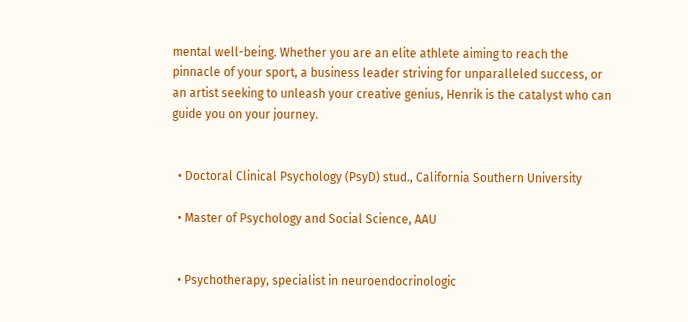mental well-being. Whether you are an elite athlete aiming to reach the pinnacle of your sport, a business leader striving for unparalleled success, or an artist seeking to unleash your creative genius, Henrik is the catalyst who can guide you on your journey.


  • Doctoral Clinical Psychology (PsyD) stud., California Southern University

  • Master of Psychology and Social Science, AAU


  • Psychotherapy, specialist in neuroendocrinologic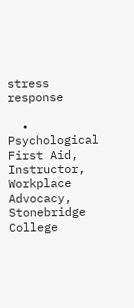stress response

  • Psychological First Aid, Instructor, Workplace Advocacy, Stonebridge College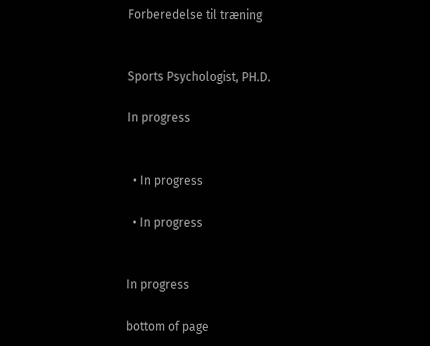Forberedelse til træning


Sports Psychologist, PH.D.

In progress


  • In progress

  • In progress


In progress

bottom of page